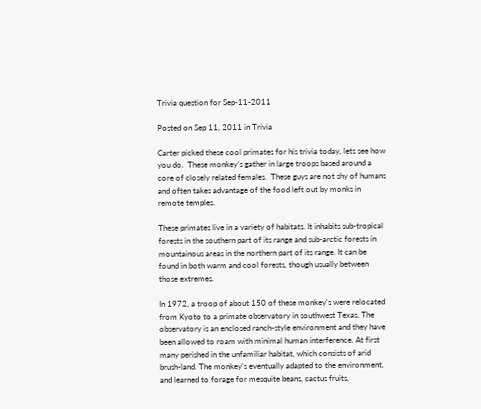Trivia question for Sep-11-2011

Posted on Sep 11, 2011 in Trivia

Carter picked these cool primates for his trivia today, lets see how you do.  These monkey’s gather in large troops based around a core of closely related females.  These guys are not shy of humans and often takes advantage of the food left out by monks in remote temples.

These primates live in a variety of habitats. It inhabits sub-tropical forests in the southern part of its range and sub-arctic forests in mountainous areas in the northern part of its range. It can be found in both warm and cool forests, though usually between those extremes.

In 1972, a troop of about 150 of these monkey’s were relocated from Kyoto to a primate observatory in southwest Texas. The observatory is an enclosed ranch-style environment and they have been allowed to roam with minimal human interference. At first many perished in the unfamiliar habitat, which consists of arid brush-land. The monkey’s eventually adapted to the environment, and learned to forage for mesquite beans, cactus fruits,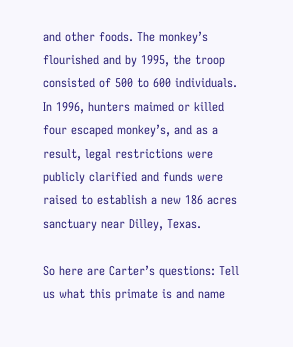and other foods. The monkey’s flourished and by 1995, the troop consisted of 500 to 600 individuals. In 1996, hunters maimed or killed four escaped monkey’s, and as a result, legal restrictions were publicly clarified and funds were raised to establish a new 186 acres sanctuary near Dilley, Texas.

So here are Carter’s questions: Tell us what this primate is and name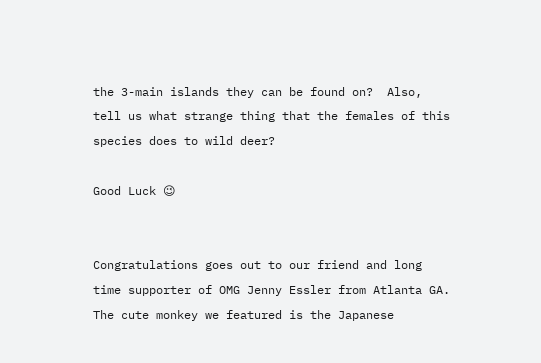the 3-main islands they can be found on?  Also, tell us what strange thing that the females of this species does to wild deer?

Good Luck 😉


Congratulations goes out to our friend and long time supporter of OMG Jenny Essler from Atlanta GA. The cute monkey we featured is the Japanese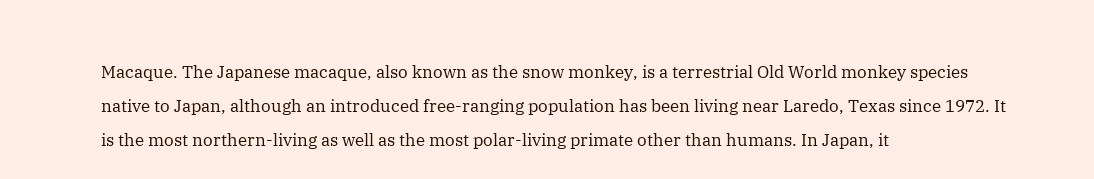Macaque. The Japanese macaque, also known as the snow monkey, is a terrestrial Old World monkey species native to Japan, although an introduced free-ranging population has been living near Laredo, Texas since 1972. It is the most northern-living as well as the most polar-living primate other than humans. In Japan, it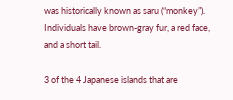was historically known as saru (“monkey”). Individuals have brown-gray fur, a red face, and a short tail.

3 of the 4 Japanese islands that are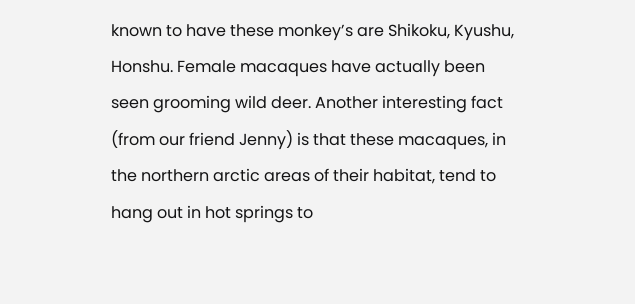known to have these monkey’s are Shikoku, Kyushu, Honshu. Female macaques have actually been seen grooming wild deer. Another interesting fact (from our friend Jenny) is that these macaques, in the northern arctic areas of their habitat, tend to hang out in hot springs to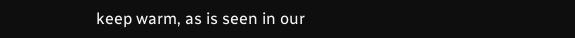keep warm, as is seen in our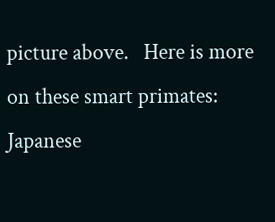picture above.   Here is more on these smart primates: Japanese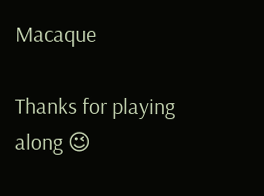Macaque

Thanks for playing along 😉